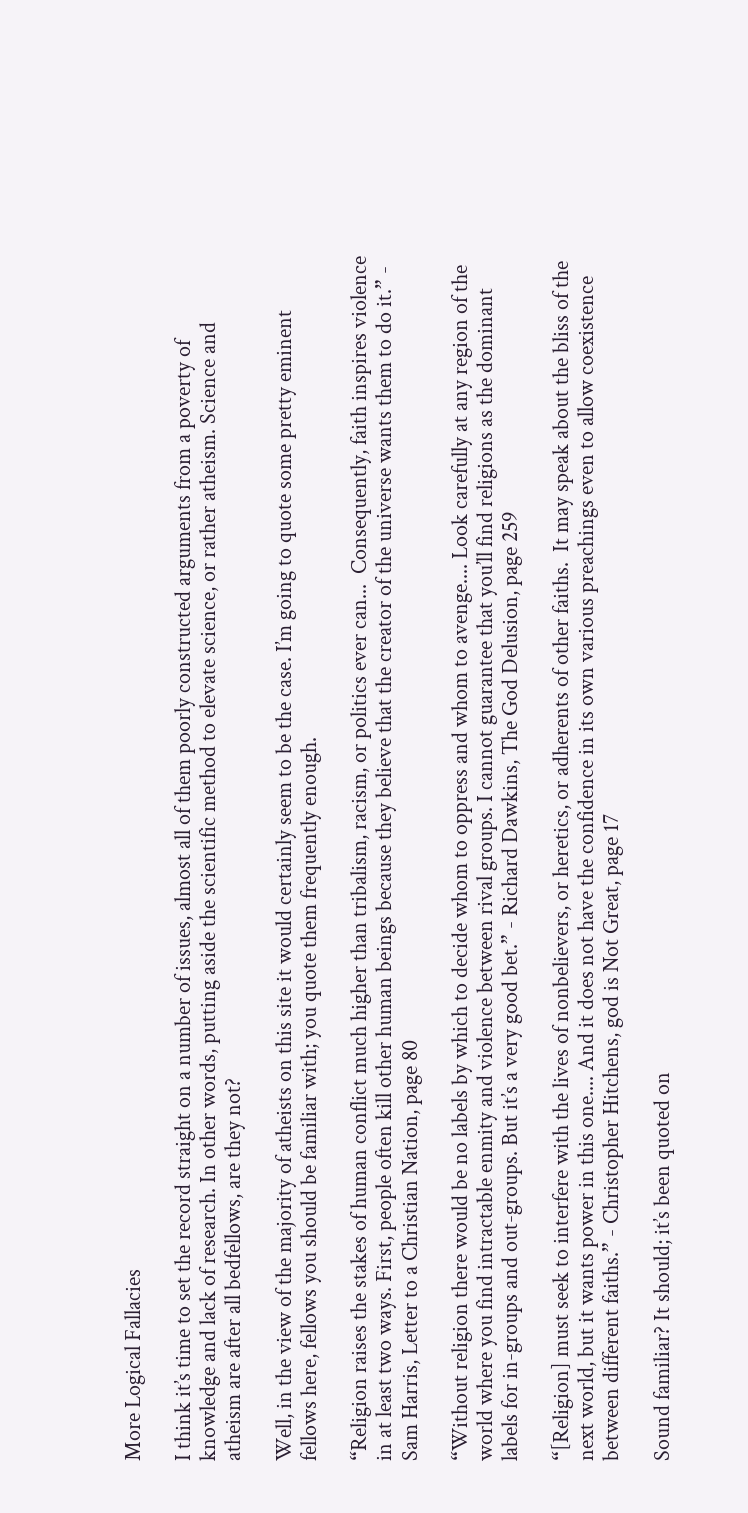More Logical Fallacies

I think it’s time to set the record straight on a number of issues, almost all of them poorly constructed arguments from a poverty of knowledge and lack of research. In other words, putting aside the scientific method to elevate science, or rather atheism. Science and atheism are after all bedfellows, are they not?

Well, in the view of the majority of atheists on this site it would certainly seem to be the case. I’m going to quote some pretty eminent fellows here, fellows you should be familiar with; you quote them frequently enough.

“Religion raises the stakes of human conflict much higher than tribalism, racism, or politics ever can...  Consequently, faith inspires violence in at least two ways. First, people often kill other human beings because they believe that the creator of the universe wants them to do it.” - Sam Harris, Letter to a Christian Nation, page 80

“Without religion there would be no labels by which to decide whom to oppress and whom to avenge.... Look carefully at any region of the world where you find intractable enmity and violence between rival groups. I cannot guarantee that you’ll find religions as the dominant labels for in-groups and out-groups. But it’s a very good bet.” - Richard Dawkins, The God Delusion, page 259

“[Religion] must seek to interfere with the lives of nonbelievers, or heretics, or adherents of other faiths.  It may speak about the bliss of the next world, but it wants power in this one.... And it does not have the confidence in its own various preachings even to allow coexistence between different faiths.” - Christopher Hitchens, god is Not Great, page 17

Sound familiar? It should; it’s been quoted on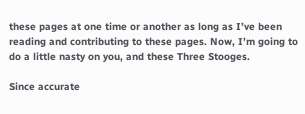these pages at one time or another as long as I’ve been reading and contributing to these pages. Now, I’m going to do a little nasty on you, and these Three Stooges.

Since accurate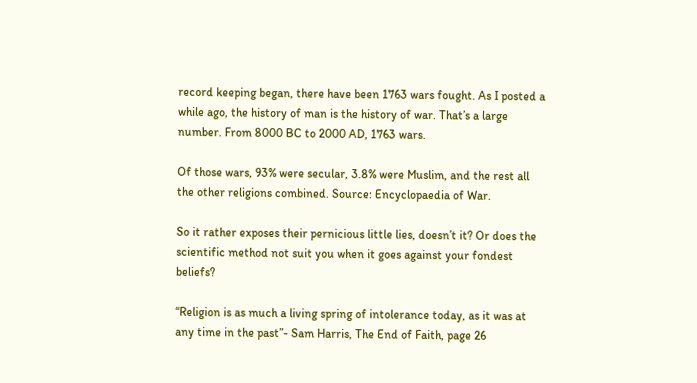record keeping began, there have been 1763 wars fought. As I posted a while ago, the history of man is the history of war. That’s a large number. From 8000 BC to 2000 AD, 1763 wars.

Of those wars, 93% were secular, 3.8% were Muslim, and the rest all the other religions combined. Source: Encyclopaedia of War.

So it rather exposes their pernicious little lies, doesn’t it? Or does the scientific method not suit you when it goes against your fondest beliefs?

“Religion is as much a living spring of intolerance today, as it was at any time in the past”- Sam Harris, The End of Faith, page 26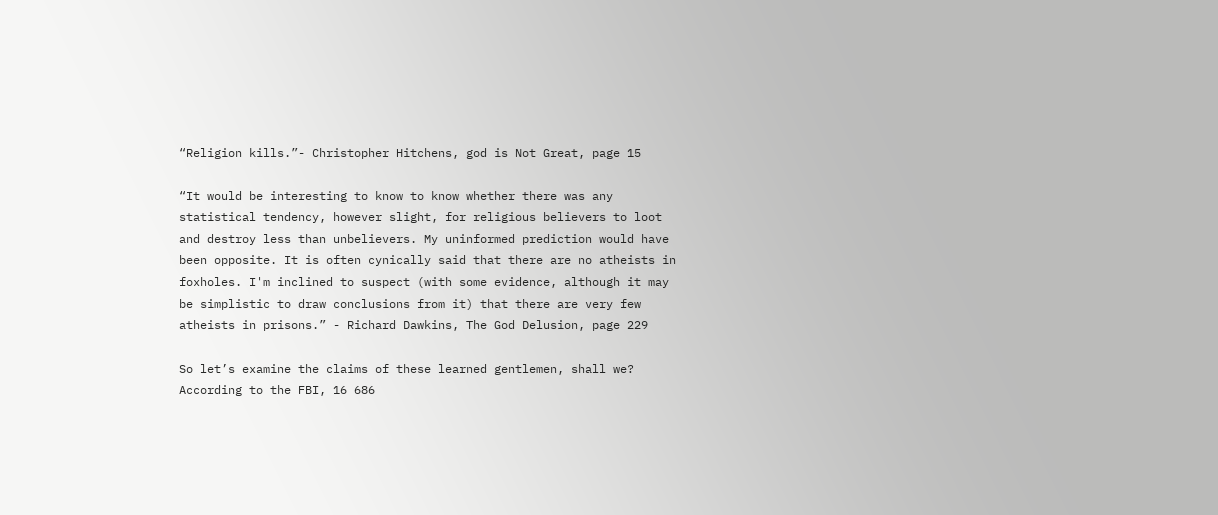“Religion kills.”- Christopher Hitchens, god is Not Great, page 15

“It would be interesting to know to know whether there was any statistical tendency, however slight, for religious believers to loot and destroy less than unbelievers. My uninformed prediction would have been opposite. It is often cynically said that there are no atheists in foxholes. I'm inclined to suspect (with some evidence, although it may be simplistic to draw conclusions from it) that there are very few atheists in prisons.” - Richard Dawkins, The God Delusion, page 229

So let’s examine the claims of these learned gentlemen, shall we? According to the FBI, 16 686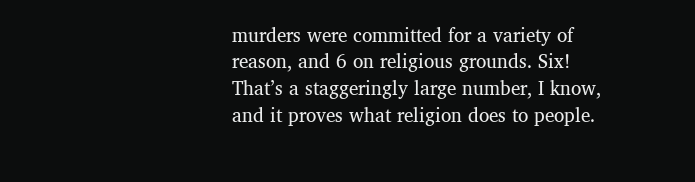murders were committed for a variety of reason, and 6 on religious grounds. Six! That’s a staggeringly large number, I know, and it proves what religion does to people.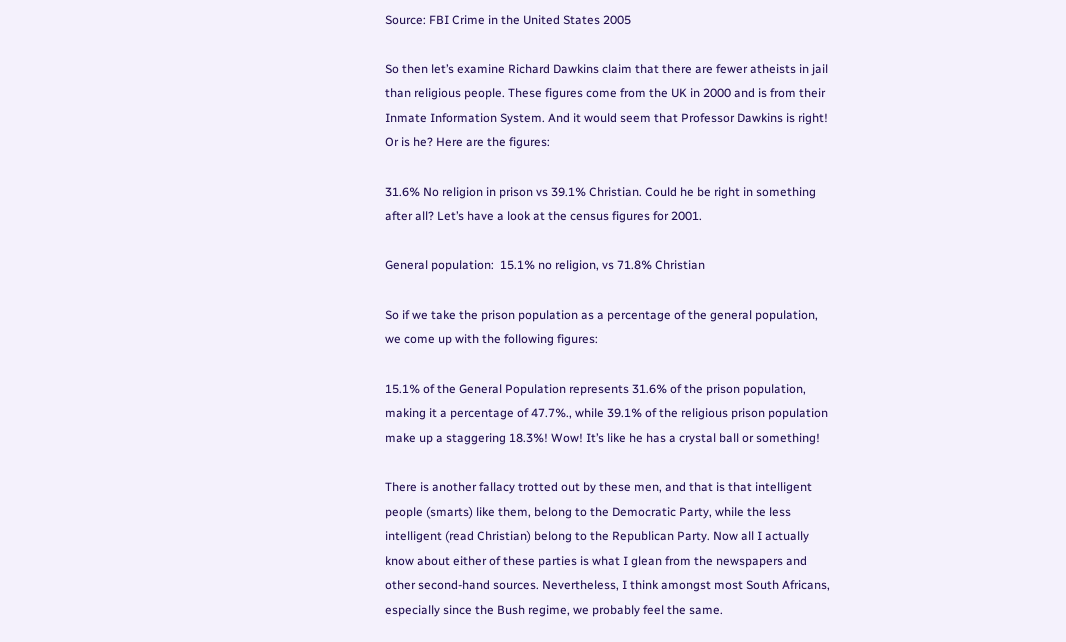Source: FBI Crime in the United States 2005

So then let’s examine Richard Dawkins claim that there are fewer atheists in jail than religious people. These figures come from the UK in 2000 and is from their Inmate Information System. And it would seem that Professor Dawkins is right! Or is he? Here are the figures:

31.6% No religion in prison vs 39.1% Christian. Could he be right in something after all? Let’s have a look at the census figures for 2001.

General population:  15.1% no religion, vs 71.8% Christian

So if we take the prison population as a percentage of the general population, we come up with the following figures:

15.1% of the General Population represents 31.6% of the prison population, making it a percentage of 47.7%., while 39.1% of the religious prison population make up a staggering 18.3%! Wow! It’s like he has a crystal ball or something!

There is another fallacy trotted out by these men, and that is that intelligent people (smarts) like them, belong to the Democratic Party, while the less intelligent (read Christian) belong to the Republican Party. Now all I actually know about either of these parties is what I glean from the newspapers and other second-hand sources. Nevertheless, I think amongst most South Africans, especially since the Bush regime, we probably feel the same.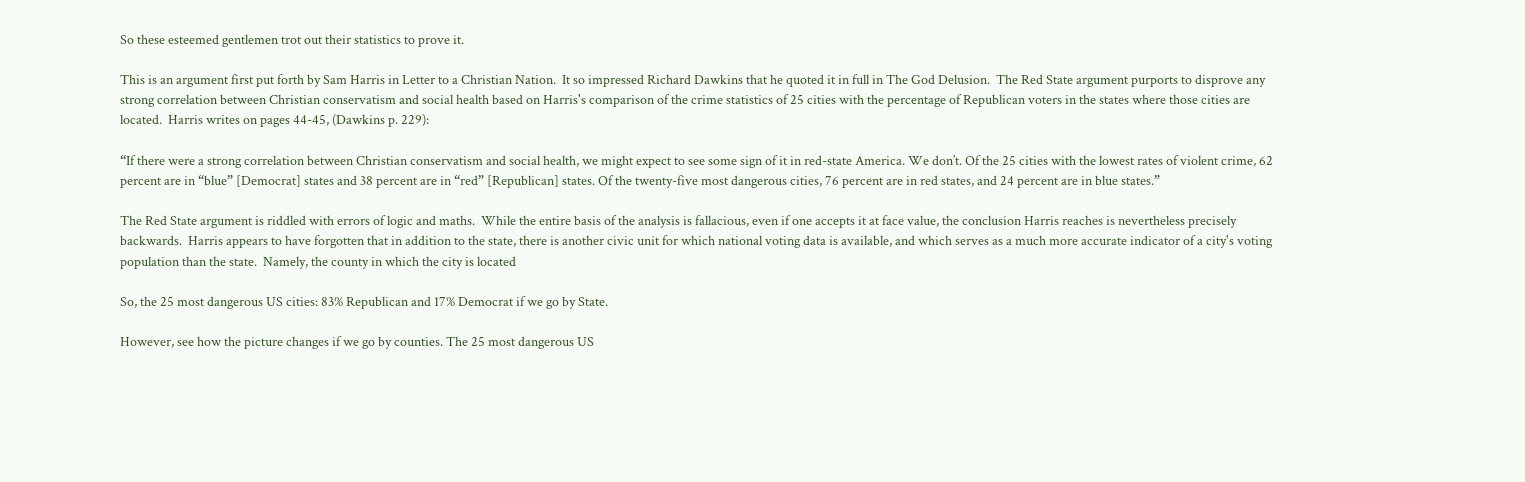So these esteemed gentlemen trot out their statistics to prove it.

This is an argument first put forth by Sam Harris in Letter to a Christian Nation.  It so impressed Richard Dawkins that he quoted it in full in The God Delusion.  The Red State argument purports to disprove any strong correlation between Christian conservatism and social health based on Harris's comparison of the crime statistics of 25 cities with the percentage of Republican voters in the states where those cities are located.  Harris writes on pages 44-45, (Dawkins p. 229):

“If there were a strong correlation between Christian conservatism and social health, we might expect to see some sign of it in red-state America. We don’t. Of the 25 cities with the lowest rates of violent crime, 62 percent are in “blue” [Democrat] states and 38 percent are in “red” [Republican] states. Of the twenty-five most dangerous cities, 76 percent are in red states, and 24 percent are in blue states.”

The Red State argument is riddled with errors of logic and maths.  While the entire basis of the analysis is fallacious, even if one accepts it at face value, the conclusion Harris reaches is nevertheless precisely backwards.  Harris appears to have forgotten that in addition to the state, there is another civic unit for which national voting data is available, and which serves as a much more accurate indicator of a city's voting population than the state.  Namely, the county in which the city is located

So, the 25 most dangerous US cities: 83% Republican and 17% Democrat if we go by State.

However, see how the picture changes if we go by counties. The 25 most dangerous US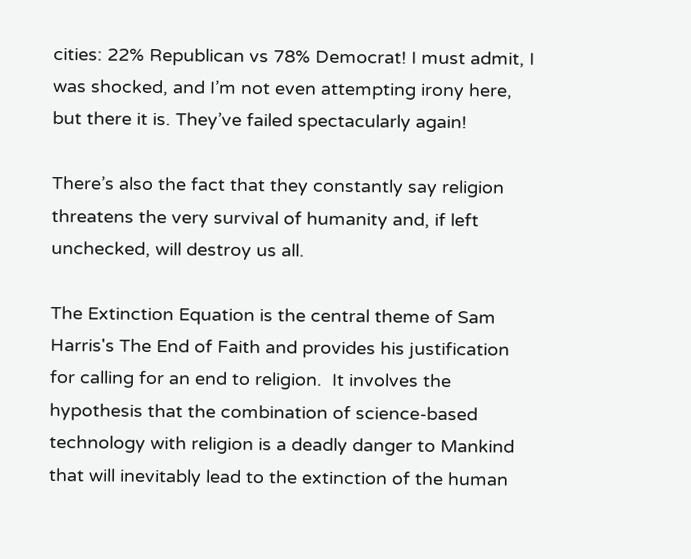cities: 22% Republican vs 78% Democrat! I must admit, I was shocked, and I’m not even attempting irony here, but there it is. They’ve failed spectacularly again!

There’s also the fact that they constantly say religion threatens the very survival of humanity and, if left unchecked, will destroy us all.

The Extinction Equation is the central theme of Sam Harris's The End of Faith and provides his justification for calling for an end to religion.  It involves the hypothesis that the combination of science-based technology with religion is a deadly danger to Mankind that will inevitably lead to the extinction of the human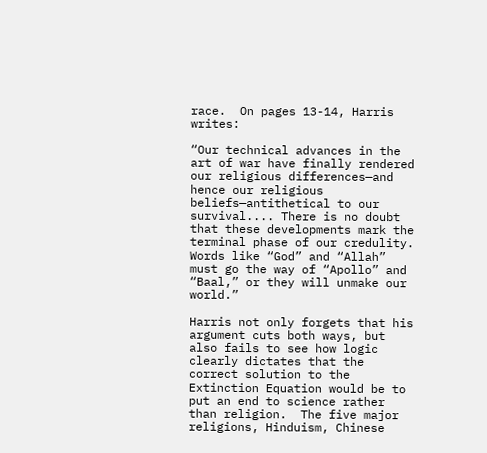race.  On pages 13-14, Harris writes:

“Our technical advances in the art of war have finally rendered our religious differences—and hence our religious beliefs—antithetical to our survival.... There is no doubt that these developments mark the terminal phase of our credulity. Words like “God” and “Allah” must go the way of “Apollo” and “Baal,” or they will unmake our world.”

Harris not only forgets that his argument cuts both ways, but also fails to see how logic clearly dictates that the correct solution to the Extinction Equation would be to put an end to science rather than religion.  The five major religions, Hinduism, Chinese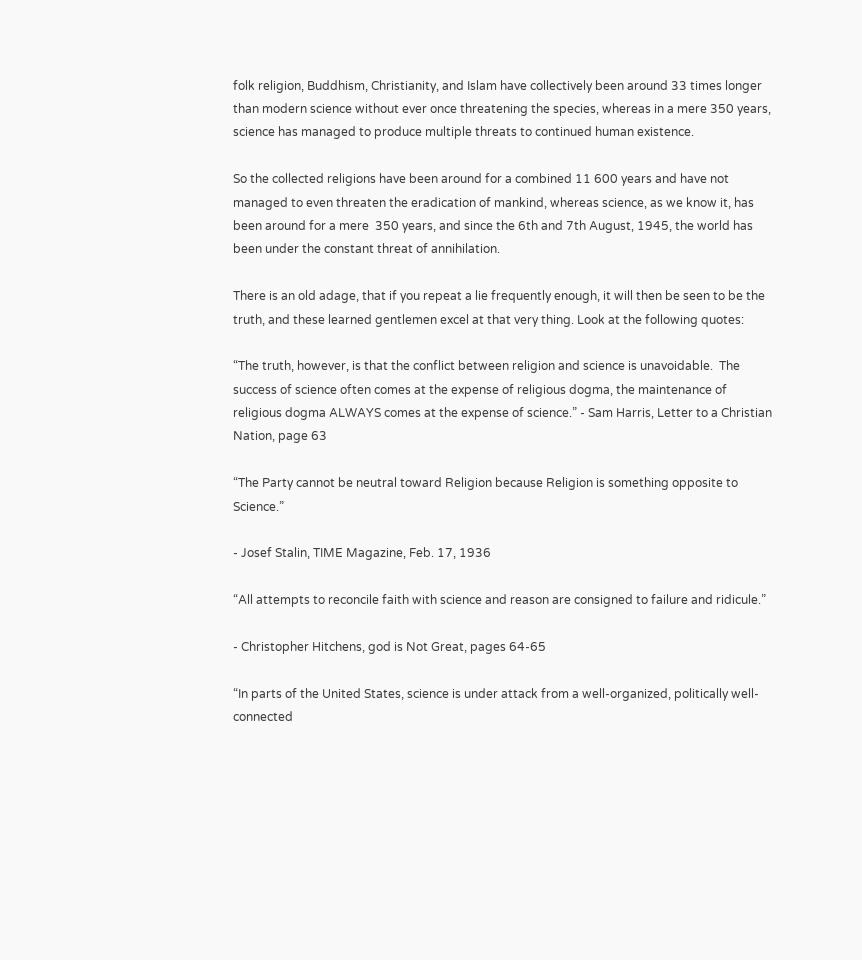folk religion, Buddhism, Christianity, and Islam have collectively been around 33 times longer than modern science without ever once threatening the species, whereas in a mere 350 years, science has managed to produce multiple threats to continued human existence.

So the collected religions have been around for a combined 11 600 years and have not managed to even threaten the eradication of mankind, whereas science, as we know it, has been around for a mere  350 years, and since the 6th and 7th August, 1945, the world has been under the constant threat of annihilation.

There is an old adage, that if you repeat a lie frequently enough, it will then be seen to be the truth, and these learned gentlemen excel at that very thing. Look at the following quotes:

“The truth, however, is that the conflict between religion and science is unavoidable.  The success of science often comes at the expense of religious dogma, the maintenance of religious dogma ALWAYS comes at the expense of science.” - Sam Harris, Letter to a Christian Nation, page 63

“The Party cannot be neutral toward Religion because Religion is something opposite to Science.”

- Josef Stalin, TIME Magazine, Feb. 17, 1936

“All attempts to reconcile faith with science and reason are consigned to failure and ridicule.”

- Christopher Hitchens, god is Not Great, pages 64-65

“In parts of the United States, science is under attack from a well-organized, politically well-connected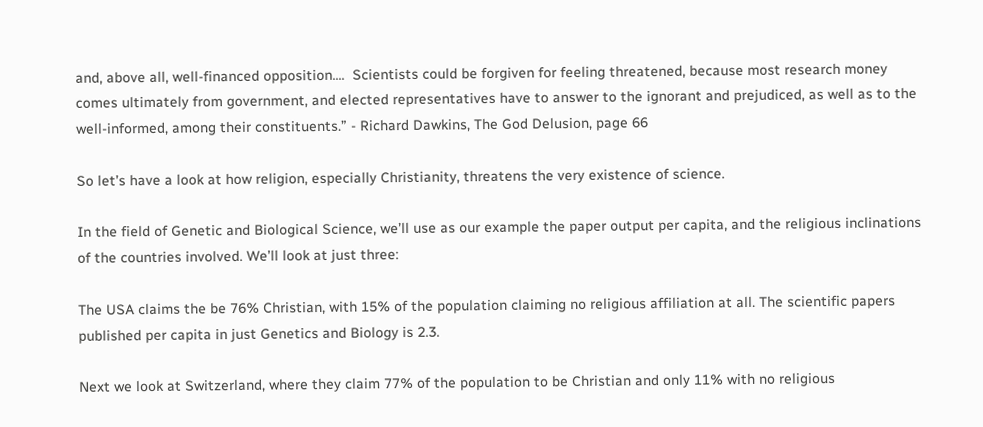and, above all, well-financed opposition....  Scientists could be forgiven for feeling threatened, because most research money comes ultimately from government, and elected representatives have to answer to the ignorant and prejudiced, as well as to the well-informed, among their constituents.” - Richard Dawkins, The God Delusion, page 66

So let’s have a look at how religion, especially Christianity, threatens the very existence of science.

In the field of Genetic and Biological Science, we’ll use as our example the paper output per capita, and the religious inclinations of the countries involved. We’ll look at just three:

The USA claims the be 76% Christian, with 15% of the population claiming no religious affiliation at all. The scientific papers published per capita in just Genetics and Biology is 2.3.

Next we look at Switzerland, where they claim 77% of the population to be Christian and only 11% with no religious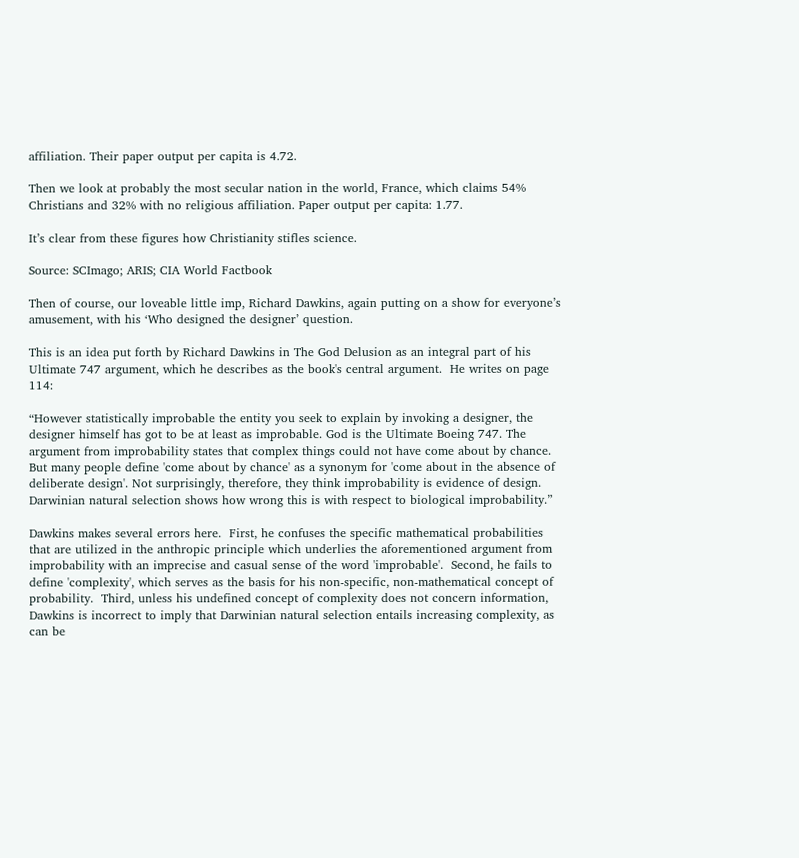affiliation. Their paper output per capita is 4.72.

Then we look at probably the most secular nation in the world, France, which claims 54% Christians and 32% with no religious affiliation. Paper output per capita: 1.77.

It’s clear from these figures how Christianity stifles science.

Source: SCImago; ARIS; CIA World Factbook

Then of course, our loveable little imp, Richard Dawkins, again putting on a show for everyone’s amusement, with his ‘Who designed the designer’ question.

This is an idea put forth by Richard Dawkins in The God Delusion as an integral part of his Ultimate 747 argument, which he describes as the book's central argument.  He writes on page 114:

“However statistically improbable the entity you seek to explain by invoking a designer, the designer himself has got to be at least as improbable. God is the Ultimate Boeing 747. The argument from improbability states that complex things could not have come about by chance. But many people define 'come about by chance' as a synonym for 'come about in the absence of deliberate design'. Not surprisingly, therefore, they think improbability is evidence of design. Darwinian natural selection shows how wrong this is with respect to biological improbability.”

Dawkins makes several errors here.  First, he confuses the specific mathematical probabilities that are utilized in the anthropic principle which underlies the aforementioned argument from improbability with an imprecise and casual sense of the word 'improbable'.  Second, he fails to define 'complexity', which serves as the basis for his non-specific, non-mathematical concept of probability.  Third, unless his undefined concept of complexity does not concern information, Dawkins is incorrect to imply that Darwinian natural selection entails increasing complexity, as can be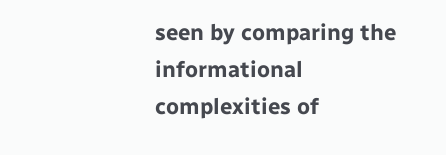seen by comparing the informational complexities of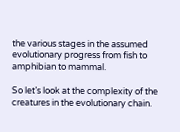the various stages in the assumed evolutionary progress from fish to amphibian to mammal.

So let’s look at the complexity of the creatures in the evolutionary chain.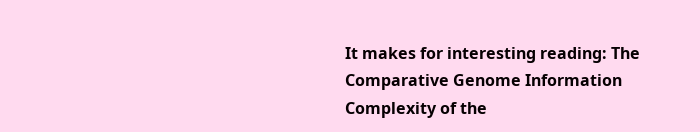It makes for interesting reading: The Comparative Genome Information Complexity of the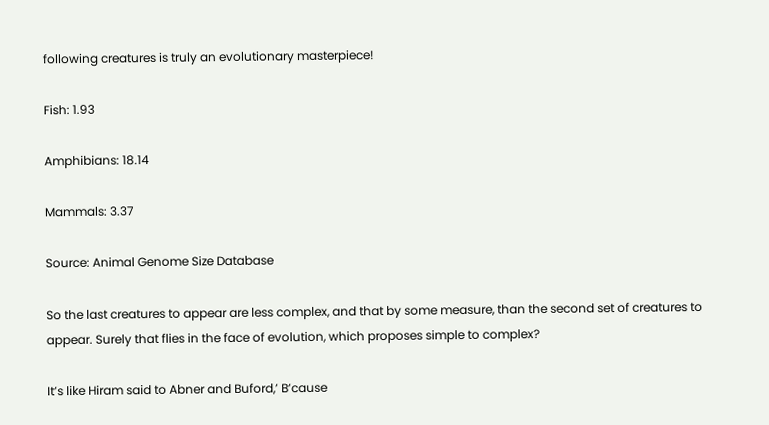following creatures is truly an evolutionary masterpiece!

Fish: 1.93

Amphibians: 18.14

Mammals: 3.37

Source: Animal Genome Size Database

So the last creatures to appear are less complex, and that by some measure, than the second set of creatures to appear. Surely that flies in the face of evolution, which proposes simple to complex?

It’s like Hiram said to Abner and Buford,’ B’cause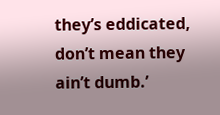they’s eddicated, don’t mean they ain’t dumb.’